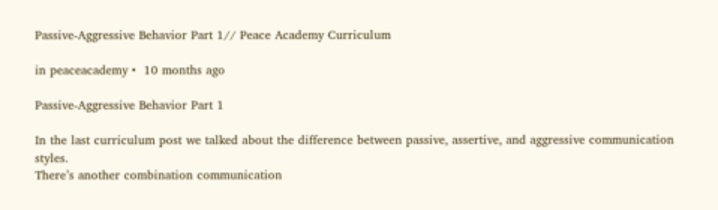Passive-Aggressive Behavior Part 1// Peace Academy Curriculum

in peaceacademy •  10 months ago

Passive-Aggressive Behavior Part 1

In the last curriculum post we talked about the difference between passive, assertive, and aggressive communication styles.
There’s another combination communication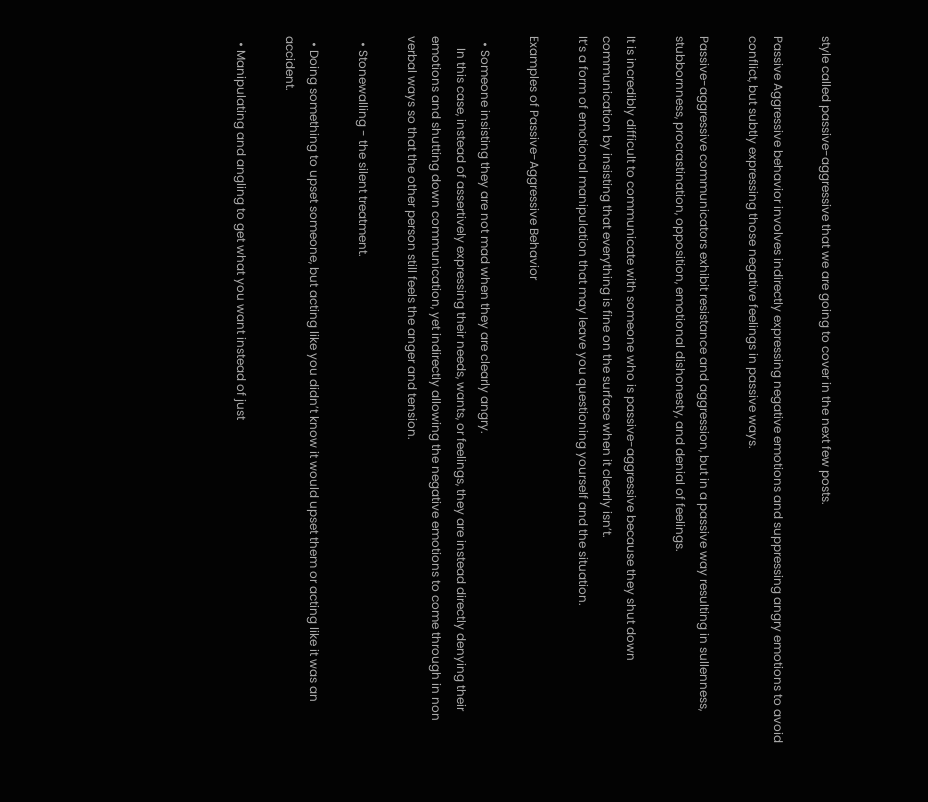style called passive-aggressive that we are going to cover in the next few posts.

Passive Aggressive behavior involves indirectly expressing negative emotions and suppressing angry emotions to avoid conflict, but subtly expressing those negative feelings in passive ways.

Passive-aggressive communicators exhibit resistance and aggression, but in a passive way resulting in sullenness, stubbornness, procrastination, opposition, emotional dishonesty, and denial of feelings.

It is incredibly difficult to communicate with someone who is passive-aggressive because they shut down communication by insisting that everything is fine on the surface when it clearly isn’t.
It’s a form of emotional manipulation that may leave you questioning yourself and the situation.

Examples of Passive-Aggressive Behavior

  • Someone insisting they are not mad when they are clearly angry.
    In this case, instead of assertively expressing their needs, wants, or feelings, they are instead directly denying their emotions and shutting down communication, yet indirectly allowing the negative emotions to come through in non verbal ways so that the other person still feels the anger and tension.

  • Stonewalling - the silent treatment.

  • Doing something to upset someone, but acting like you didn’t know it would upset them or acting like it was an accident.

  • Manipulating and angling to get what you want instead of just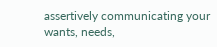assertively communicating your wants, needs,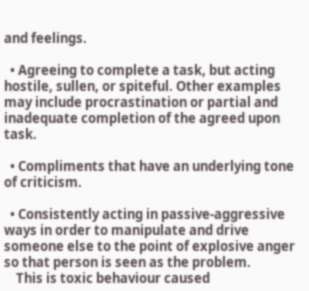and feelings.

  • Agreeing to complete a task, but acting hostile, sullen, or spiteful. Other examples may include procrastination or partial and inadequate completion of the agreed upon task.

  • Compliments that have an underlying tone of criticism.

  • Consistently acting in passive-aggressive ways in order to manipulate and drive someone else to the point of explosive anger so that person is seen as the problem.
    This is toxic behaviour caused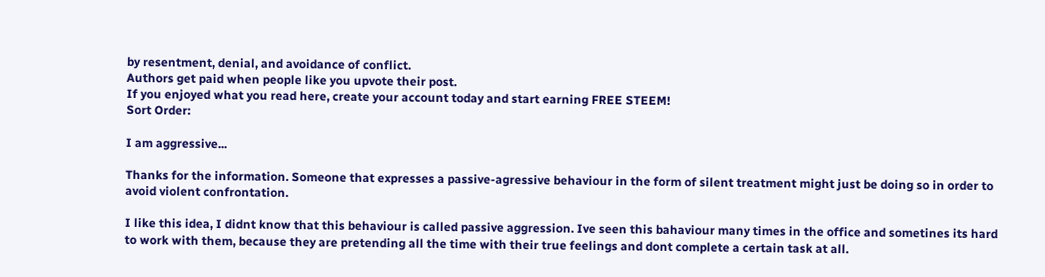by resentment, denial, and avoidance of conflict.
Authors get paid when people like you upvote their post.
If you enjoyed what you read here, create your account today and start earning FREE STEEM!
Sort Order:

I am aggressive...

Thanks for the information. Someone that expresses a passive-agressive behaviour in the form of silent treatment might just be doing so in order to avoid violent confrontation.

I like this idea, I didnt know that this behaviour is called passive aggression. Ive seen this bahaviour many times in the office and sometines its hard to work with them, because they are pretending all the time with their true feelings and dont complete a certain task at all.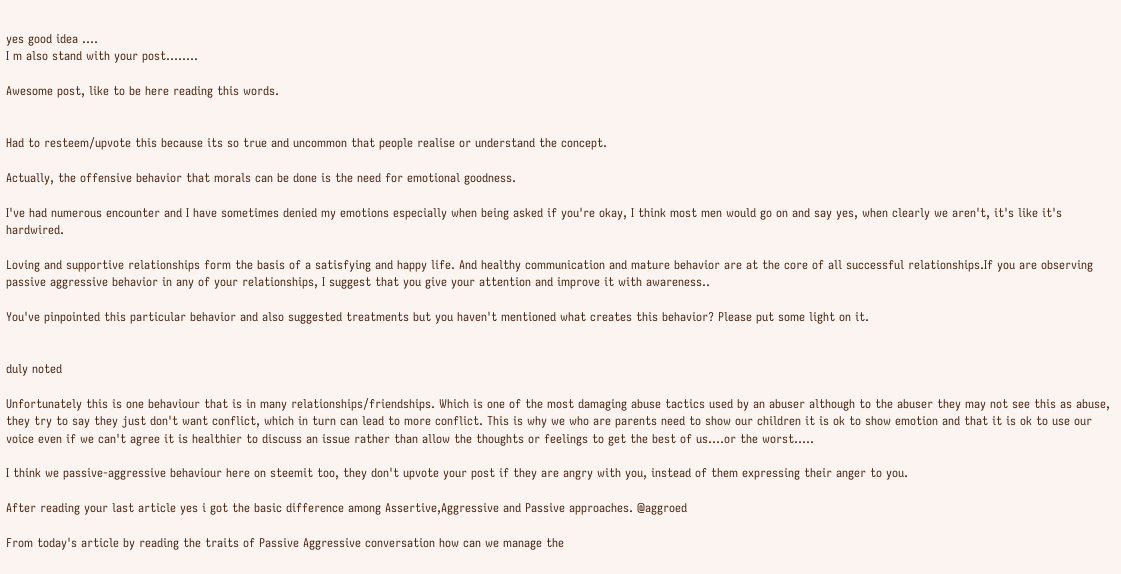yes good idea ....
I m also stand with your post........

Awesome post, like to be here reading this words.


Had to resteem/upvote this because its so true and uncommon that people realise or understand the concept.

Actually, the offensive behavior that morals can be done is the need for emotional goodness.

I've had numerous encounter and I have sometimes denied my emotions especially when being asked if you're okay, I think most men would go on and say yes, when clearly we aren't, it's like it's hardwired.

Loving and supportive relationships form the basis of a satisfying and happy life. And healthy communication and mature behavior are at the core of all successful relationships.If you are observing passive aggressive behavior in any of your relationships, I suggest that you give your attention and improve it with awareness..

You've pinpointed this particular behavior and also suggested treatments but you haven't mentioned what creates this behavior? Please put some light on it.


duly noted

Unfortunately this is one behaviour that is in many relationships/friendships. Which is one of the most damaging abuse tactics used by an abuser although to the abuser they may not see this as abuse, they try to say they just don't want conflict, which in turn can lead to more conflict. This is why we who are parents need to show our children it is ok to show emotion and that it is ok to use our voice even if we can't agree it is healthier to discuss an issue rather than allow the thoughts or feelings to get the best of us....or the worst.....

I think we passive-aggressive behaviour here on steemit too, they don't upvote your post if they are angry with you, instead of them expressing their anger to you.

After reading your last article yes i got the basic difference among Assertive,Aggressive and Passive approaches. @aggroed

From today's article by reading the traits of Passive Aggressive conversation how can we manage the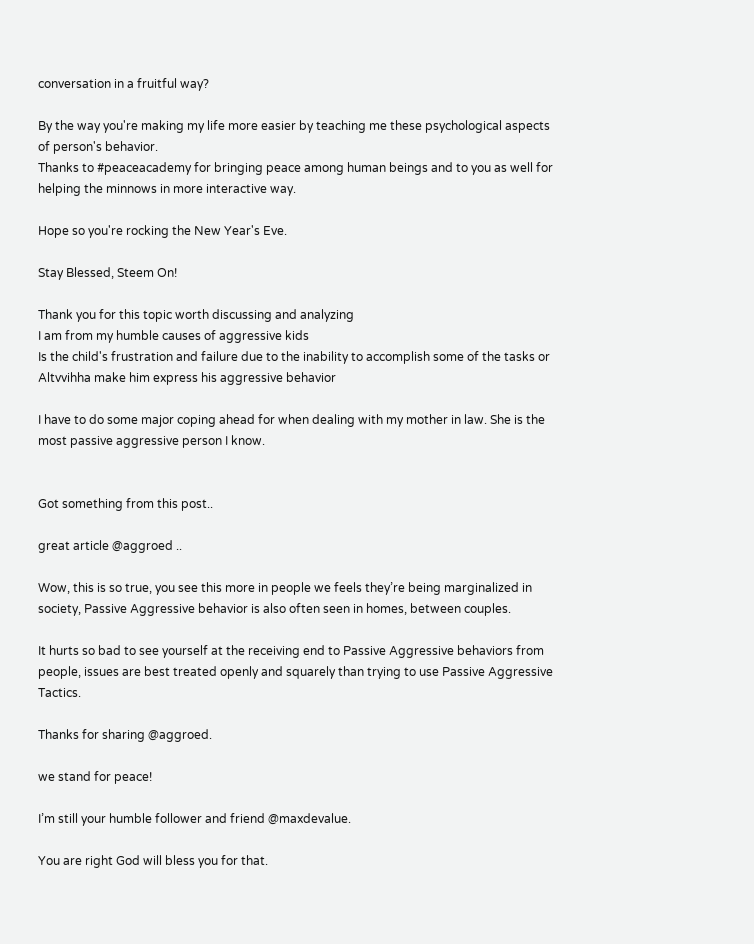conversation in a fruitful way?

By the way you're making my life more easier by teaching me these psychological aspects of person's behavior.
Thanks to #peaceacademy for bringing peace among human beings and to you as well for helping the minnows in more interactive way.

Hope so you're rocking the New Year's Eve.

Stay Blessed, Steem On!

Thank you for this topic worth discussing and analyzing
I am from my humble causes of aggressive kids
Is the child's frustration and failure due to the inability to accomplish some of the tasks or Altvvihha make him express his aggressive behavior

I have to do some major coping ahead for when dealing with my mother in law. She is the most passive aggressive person I know.


Got something from this post..

great article @aggroed ..

Wow, this is so true, you see this more in people we feels they’re being marginalized in society, Passive Aggressive behavior is also often seen in homes, between couples.

It hurts so bad to see yourself at the receiving end to Passive Aggressive behaviors from people, issues are best treated openly and squarely than trying to use Passive Aggressive Tactics.

Thanks for sharing @aggroed.

we stand for peace!

I’m still your humble follower and friend @maxdevalue.

You are right God will bless you for that.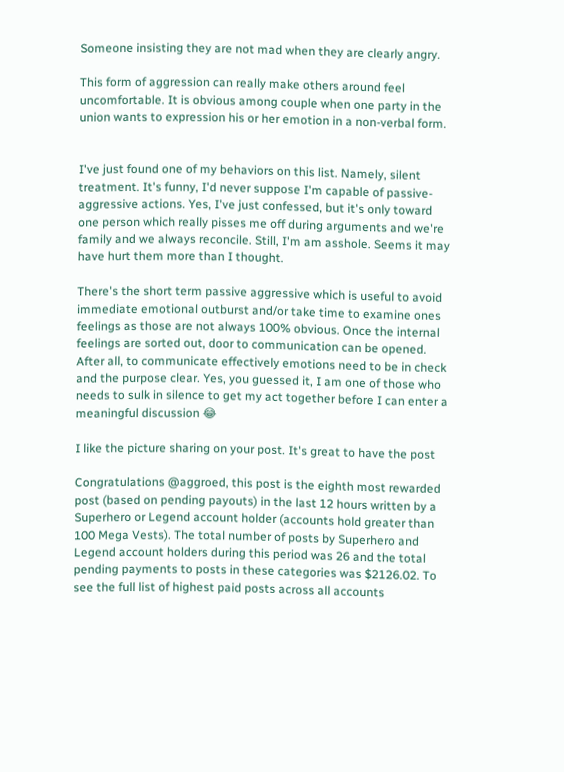Someone insisting they are not mad when they are clearly angry.

This form of aggression can really make others around feel uncomfortable. It is obvious among couple when one party in the union wants to expression his or her emotion in a non-verbal form.


I've just found one of my behaviors on this list. Namely, silent treatment. It's funny, I'd never suppose I'm capable of passive-aggressive actions. Yes, I've just confessed, but it's only toward one person which really pisses me off during arguments and we're family and we always reconcile. Still, I'm am asshole. Seems it may have hurt them more than I thought.

There's the short term passive aggressive which is useful to avoid immediate emotional outburst and/or take time to examine ones feelings as those are not always 100% obvious. Once the internal feelings are sorted out, door to communication can be opened. After all, to communicate effectively emotions need to be in check and the purpose clear. Yes, you guessed it, I am one of those who needs to sulk in silence to get my act together before I can enter a meaningful discussion 😂

I like the picture sharing on your post. It's great to have the post

Congratulations @aggroed, this post is the eighth most rewarded post (based on pending payouts) in the last 12 hours written by a Superhero or Legend account holder (accounts hold greater than 100 Mega Vests). The total number of posts by Superhero and Legend account holders during this period was 26 and the total pending payments to posts in these categories was $2126.02. To see the full list of highest paid posts across all accounts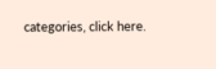categories, click here.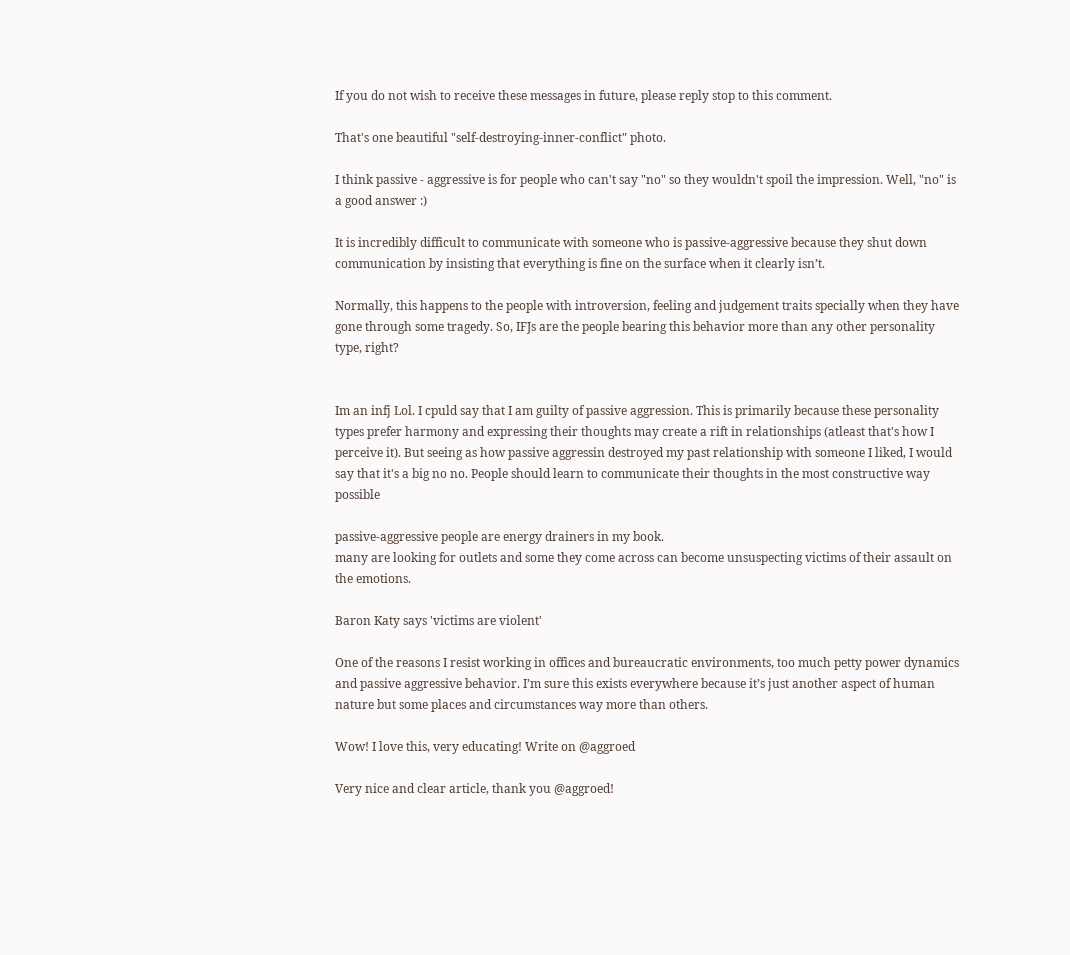If you do not wish to receive these messages in future, please reply stop to this comment.

That's one beautiful "self-destroying-inner-conflict" photo.

I think passive - aggressive is for people who can't say "no" so they wouldn't spoil the impression. Well, "no" is a good answer :)

It is incredibly difficult to communicate with someone who is passive-aggressive because they shut down communication by insisting that everything is fine on the surface when it clearly isn’t.

Normally, this happens to the people with introversion, feeling and judgement traits specially when they have gone through some tragedy. So, IFJs are the people bearing this behavior more than any other personality type, right?


Im an infj Lol. I cpuld say that I am guilty of passive aggression. This is primarily because these personality types prefer harmony and expressing their thoughts may create a rift in relationships (atleast that's how I perceive it). But seeing as how passive aggressin destroyed my past relationship with someone I liked, I would say that it's a big no no. People should learn to communicate their thoughts in the most constructive way possible

passive-aggressive people are energy drainers in my book.
many are looking for outlets and some they come across can become unsuspecting victims of their assault on the emotions.

Baron Katy says 'victims are violent'

One of the reasons I resist working in offices and bureaucratic environments, too much petty power dynamics and passive aggressive behavior. I’m sure this exists everywhere because it’s just another aspect of human nature but some places and circumstances way more than others.

Wow! I love this, very educating! Write on @aggroed

Very nice and clear article, thank you @aggroed!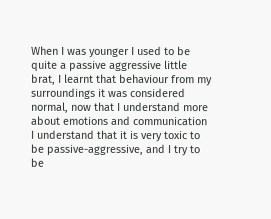When I was younger I used to be quite a passive aggressive little brat, I learnt that behaviour from my surroundings it was considered normal, now that I understand more about emotions and communication I understand that it is very toxic to be passive-aggressive, and I try to be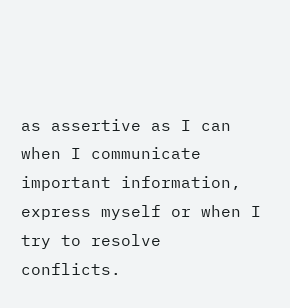as assertive as I can when I communicate important information, express myself or when I try to resolve conflicts.